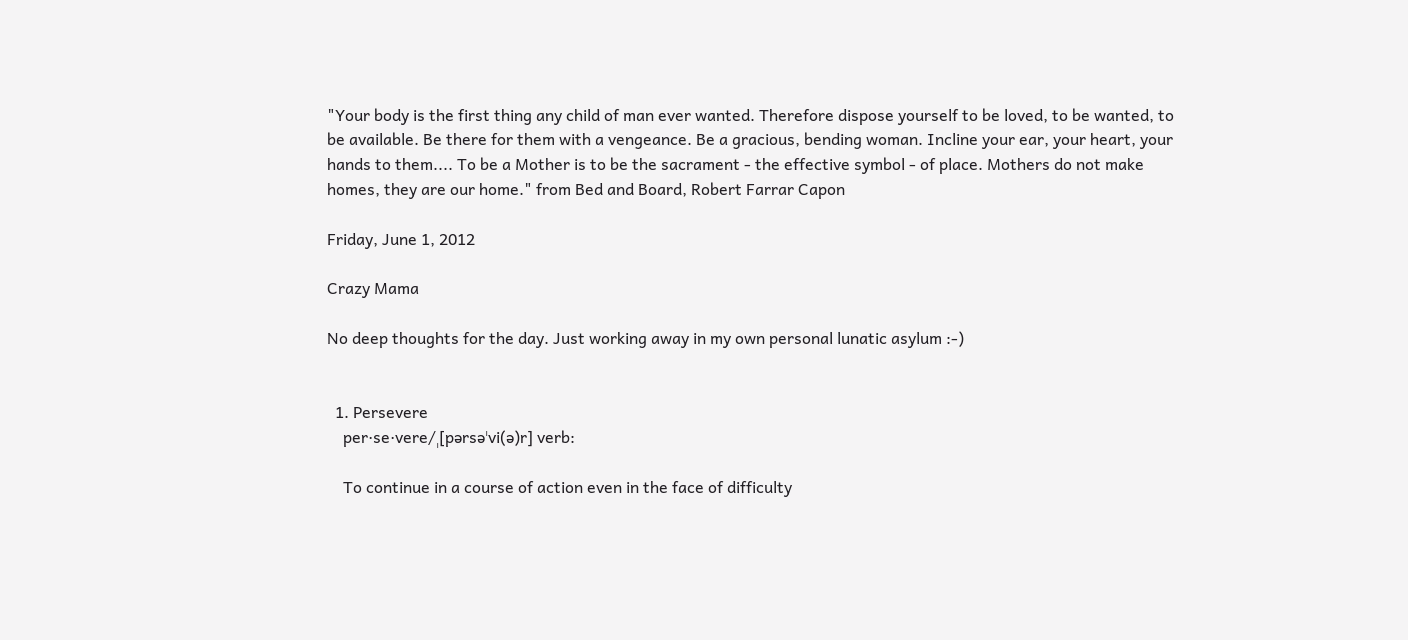"Your body is the first thing any child of man ever wanted. Therefore dispose yourself to be loved, to be wanted, to be available. Be there for them with a vengeance. Be a gracious, bending woman. Incline your ear, your heart, your hands to them.... To be a Mother is to be the sacrament - the effective symbol - of place. Mothers do not make homes, they are our home." from Bed and Board, Robert Farrar Capon

Friday, June 1, 2012

Crazy Mama

No deep thoughts for the day. Just working away in my own personal lunatic asylum :-)


  1. Persevere
    per·se·vere/ˌ[pərsəˈvi(ə)r] verb:

    To continue in a course of action even in the face of difficulty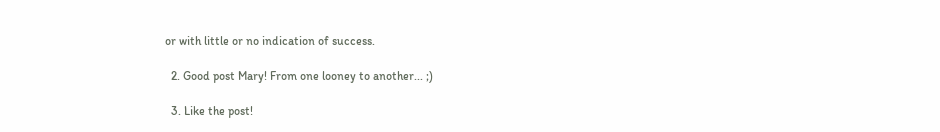or with little or no indication of success.

  2. Good post Mary! From one looney to another... ;)

  3. Like the post!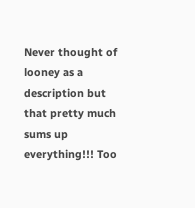Never thought of looney as a description but that pretty much sums up everything!!! Too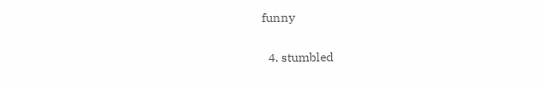funny

  4. stumbled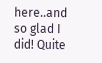here..and so glad I did! Quite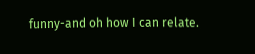funny-and oh how I can relate.